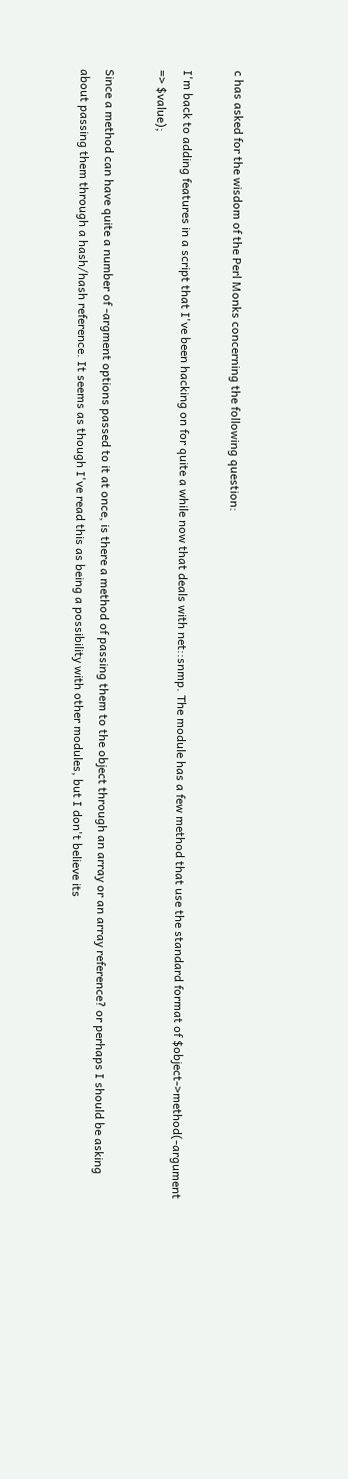c has asked for the wisdom of the Perl Monks concerning the following question:

I'm back to adding features in a script that I've been hacking on for quite a while now that deals with net::snmp. The module has a few method that use the standard format of $object->method(-argument => $value);

Since a method can have quite a number of -argment options passed to it at once, is there a method of passing them to the object through an array or an array reference? or perhaps I should be asking about passing them through a hash/hash reference. It seems as though I've read this as being a possibility with other modules, but I don't believe its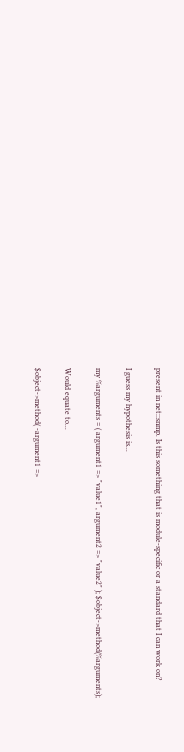present in net::snmp. Is this something that is module-specific or a standard that I can work on?

I guess my hypothesis is...

my %arguments = ( argument1 => "value1", argument2 => "value2" ); $object->method(%arguments);

Would equate to...

$object->method( -argument1 =>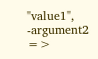"value1", -argument2 =>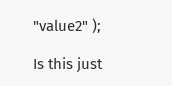"value2" );

Is this just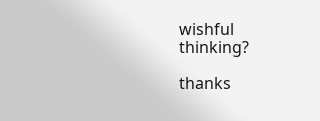wishful thinking?

thanks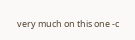very much on this one -c